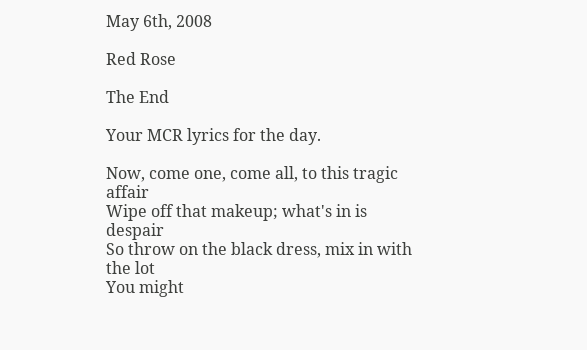May 6th, 2008

Red Rose

The End

Your MCR lyrics for the day.

Now, come one, come all, to this tragic affair
Wipe off that makeup; what's in is despair
So throw on the black dress, mix in with the lot
You might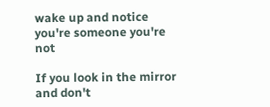wake up and notice you're someone you're not

If you look in the mirror and don't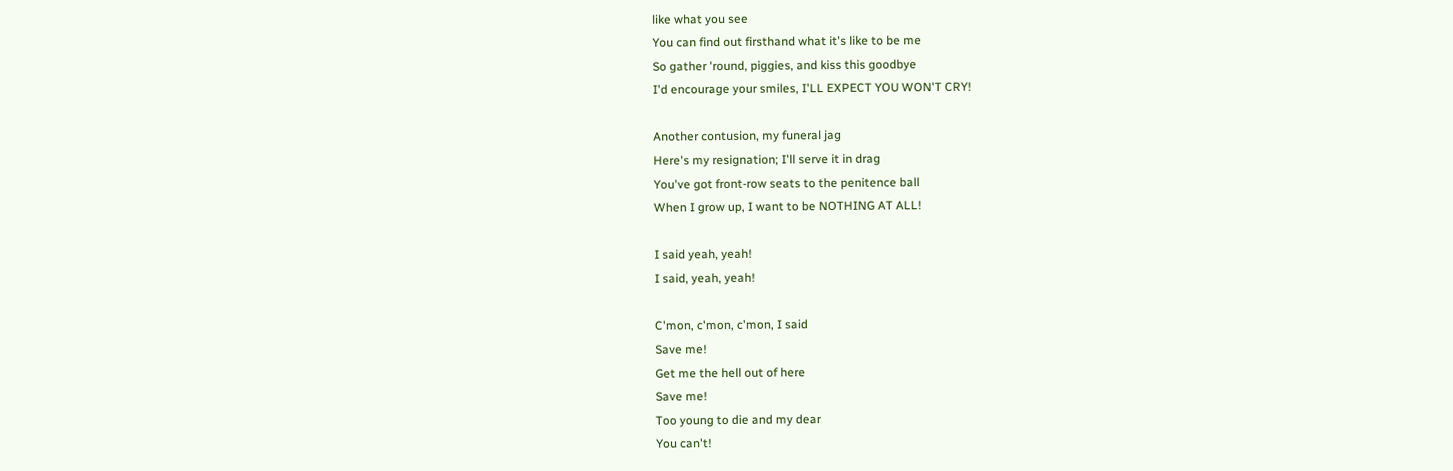like what you see
You can find out firsthand what it's like to be me
So gather 'round, piggies, and kiss this goodbye
I'd encourage your smiles, I'LL EXPECT YOU WON'T CRY!

Another contusion, my funeral jag
Here's my resignation; I'll serve it in drag
You've got front-row seats to the penitence ball
When I grow up, I want to be NOTHING AT ALL!

I said yeah, yeah!
I said, yeah, yeah!

C'mon, c'mon, c'mon, I said
Save me!
Get me the hell out of here
Save me!
Too young to die and my dear
You can't!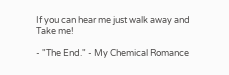If you can hear me just walk away and
Take me!

- "The End." - My Chemical Romance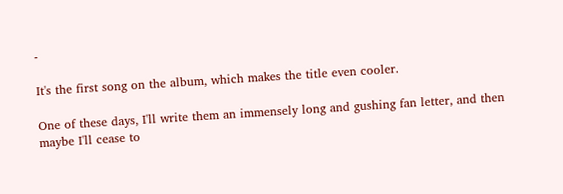-

It's the first song on the album, which makes the title even cooler.

One of these days, I'll write them an immensely long and gushing fan letter, and then maybe I'll cease to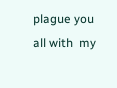plague you all with  my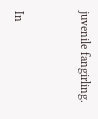juvenile fangirling.


In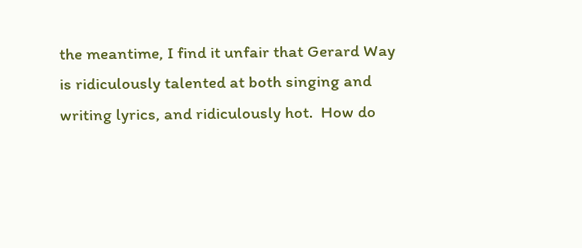the meantime, I find it unfair that Gerard Way is ridiculously talented at both singing and writing lyrics, and ridiculously hot.  How do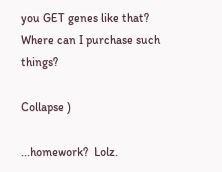you GET genes like that?  Where can I purchase such things?

Collapse )

...homework?  Lolz.